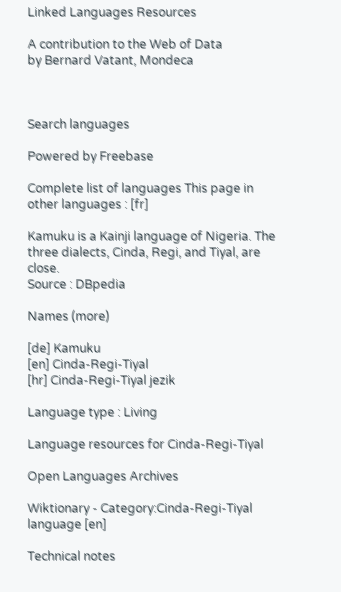Linked Languages Resources

A contribution to the Web of Data
by Bernard Vatant, Mondeca



Search languages

Powered by Freebase

Complete list of languages This page in other languages : [fr]

Kamuku is a Kainji language of Nigeria. The three dialects, Cinda, Regi, and Tiyal, are close.
Source : DBpedia

Names (more)

[de] Kamuku
[en] Cinda-Regi-Tiyal
[hr] Cinda-Regi-Tiyal jezik

Language type : Living

Language resources for Cinda-Regi-Tiyal

Open Languages Archives

Wiktionary - Category:Cinda-Regi-Tiyal language [en]

Technical notes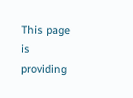This page is providing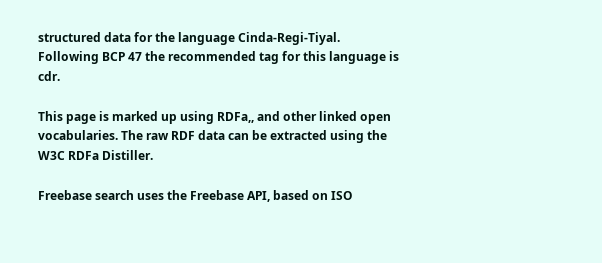structured data for the language Cinda-Regi-Tiyal.
Following BCP 47 the recommended tag for this language is cdr.

This page is marked up using RDFa,, and other linked open vocabularies. The raw RDF data can be extracted using the W3C RDFa Distiller.

Freebase search uses the Freebase API, based on ISO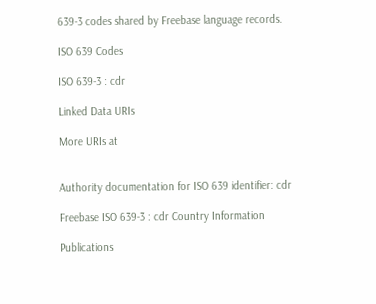639-3 codes shared by Freebase language records.

ISO 639 Codes

ISO 639-3 : cdr

Linked Data URIs

More URIs at


Authority documentation for ISO 639 identifier: cdr

Freebase ISO 639-3 : cdr Country Information

Publications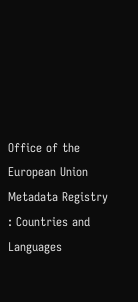Office of the European Union
Metadata Registry : Countries and Languages